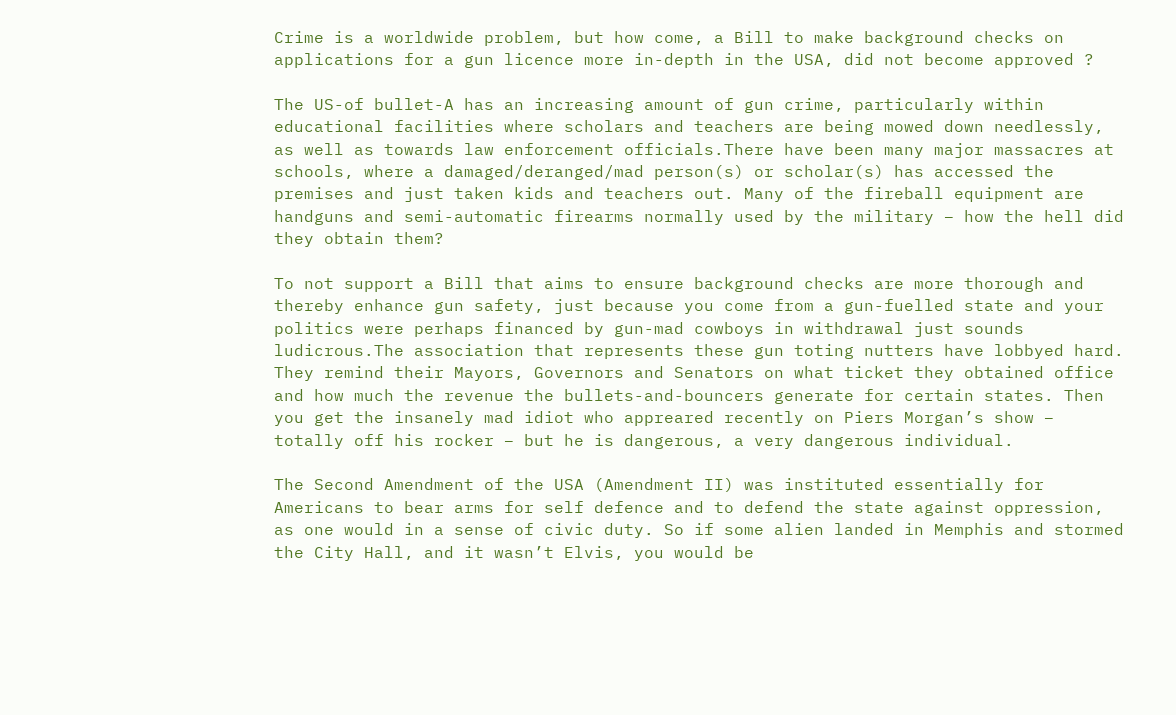Crime is a worldwide problem, but how come, a Bill to make background checks on applications for a gun licence more in-depth in the USA, did not become approved ?

The US-of bullet-A has an increasing amount of gun crime, particularly within educational facilities where scholars and teachers are being mowed down needlessly, as well as towards law enforcement officials.There have been many major massacres at schools, where a damaged/deranged/mad person(s) or scholar(s) has accessed the premises and just taken kids and teachers out. Many of the fireball equipment are handguns and semi-automatic firearms normally used by the military – how the hell did they obtain them?

To not support a Bill that aims to ensure background checks are more thorough and thereby enhance gun safety, just because you come from a gun-fuelled state and your politics were perhaps financed by gun-mad cowboys in withdrawal just sounds ludicrous.The association that represents these gun toting nutters have lobbyed hard. They remind their Mayors, Governors and Senators on what ticket they obtained office and how much the revenue the bullets-and-bouncers generate for certain states. Then you get the insanely mad idiot who appreared recently on Piers Morgan’s show – totally off his rocker – but he is dangerous, a very dangerous individual.

The Second Amendment of the USA (Amendment II) was instituted essentially for Americans to bear arms for self defence and to defend the state against oppression, as one would in a sense of civic duty. So if some alien landed in Memphis and stormed the City Hall, and it wasn’t Elvis, you would be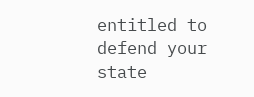entitled to defend your state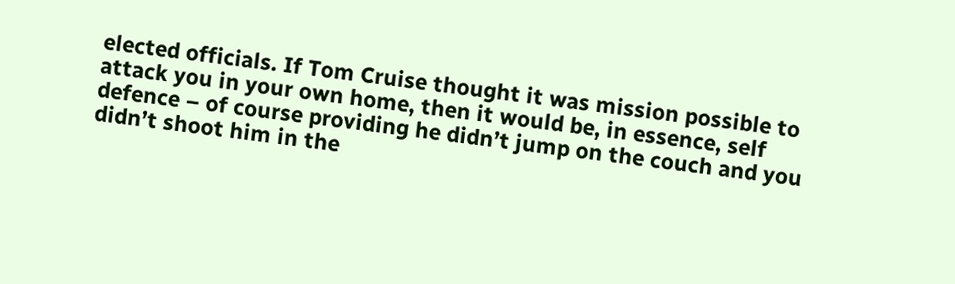elected officials. If Tom Cruise thought it was mission possible to attack you in your own home, then it would be, in essence, self defence – of course providing he didn’t jump on the couch and you didn’t shoot him in the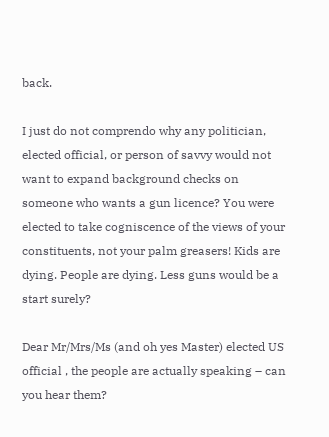back.

I just do not comprendo why any politician, elected official, or person of savvy would not want to expand background checks on someone who wants a gun licence? You were elected to take cogniscence of the views of your constituents, not your palm greasers! Kids are dying. People are dying. Less guns would be a start surely?

Dear Mr/Mrs/Ms (and oh yes Master) elected US official , the people are actually speaking – can you hear them?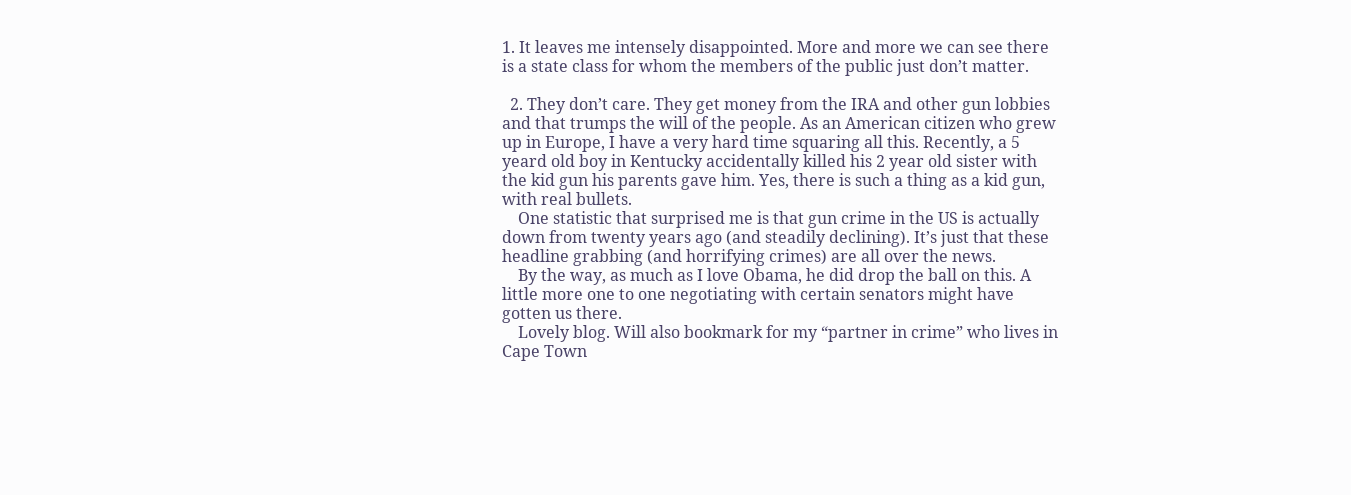1. It leaves me intensely disappointed. More and more we can see there is a state class for whom the members of the public just don’t matter.

  2. They don’t care. They get money from the IRA and other gun lobbies and that trumps the will of the people. As an American citizen who grew up in Europe, I have a very hard time squaring all this. Recently, a 5 yeard old boy in Kentucky accidentally killed his 2 year old sister with the kid gun his parents gave him. Yes, there is such a thing as a kid gun, with real bullets.
    One statistic that surprised me is that gun crime in the US is actually down from twenty years ago (and steadily declining). It’s just that these headline grabbing (and horrifying crimes) are all over the news.
    By the way, as much as I love Obama, he did drop the ball on this. A little more one to one negotiating with certain senators might have gotten us there.
    Lovely blog. Will also bookmark for my “partner in crime” who lives in Cape Town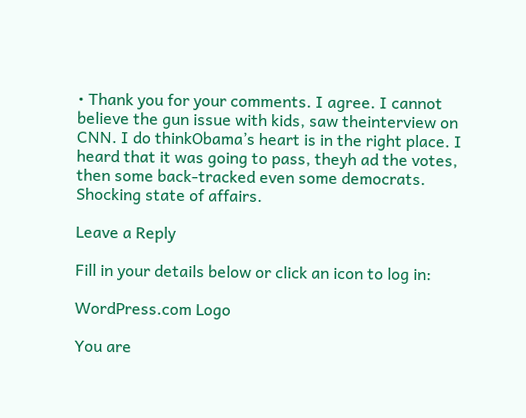• Thank you for your comments. I agree. I cannot believe the gun issue with kids, saw theinterview on CNN. I do thinkObama’s heart is in the right place. I heard that it was going to pass, theyh ad the votes, then some back-tracked even some democrats. Shocking state of affairs.

Leave a Reply

Fill in your details below or click an icon to log in:

WordPress.com Logo

You are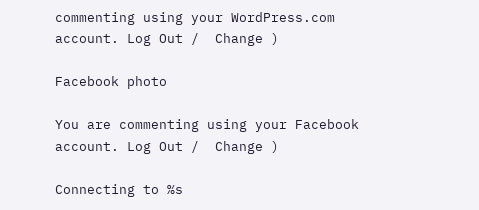commenting using your WordPress.com account. Log Out /  Change )

Facebook photo

You are commenting using your Facebook account. Log Out /  Change )

Connecting to %s